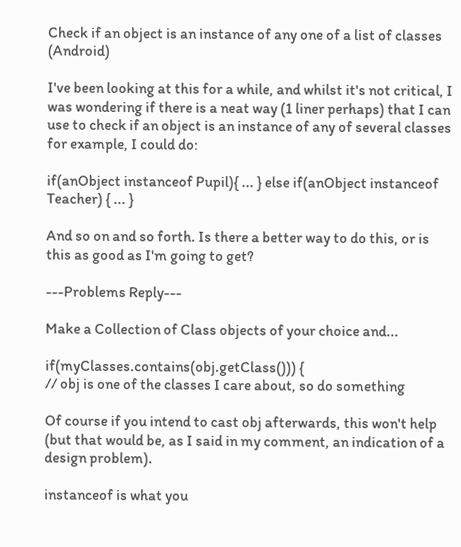Check if an object is an instance of any one of a list of classes (Android)

I've been looking at this for a while, and whilst it's not critical, I was wondering if there is a neat way (1 liner perhaps) that I can use to check if an object is an instance of any of several classes for example, I could do:

if(anObject instanceof Pupil){ ... } else if(anObject instanceof Teacher) { ... }

And so on and so forth. Is there a better way to do this, or is this as good as I'm going to get?

---Problems Reply---

Make a Collection of Class objects of your choice and...

if(myClasses.contains(obj.getClass())) {
// obj is one of the classes I care about, so do something

Of course if you intend to cast obj afterwards, this won't help (but that would be, as I said in my comment, an indication of a design problem).

instanceof is what you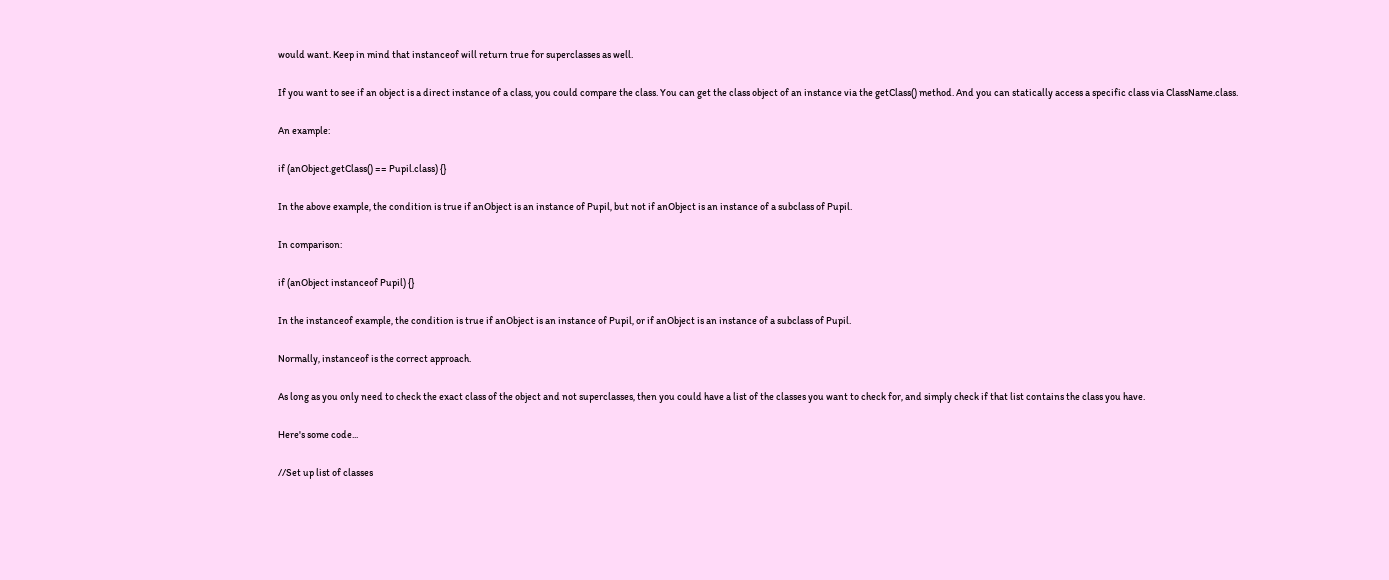would want. Keep in mind that instanceof will return true for superclasses as well.

If you want to see if an object is a direct instance of a class, you could compare the class. You can get the class object of an instance via the getClass() method. And you can statically access a specific class via ClassName.class.

An example:

if (anObject.getClass() == Pupil.class) {}

In the above example, the condition is true if anObject is an instance of Pupil, but not if anObject is an instance of a subclass of Pupil.

In comparison:

if (anObject instanceof Pupil) {}

In the instanceof example, the condition is true if anObject is an instance of Pupil, or if anObject is an instance of a subclass of Pupil.

Normally, instanceof is the correct approach.

As long as you only need to check the exact class of the object and not superclasses, then you could have a list of the classes you want to check for, and simply check if that list contains the class you have.

Here's some code...

//Set up list of classes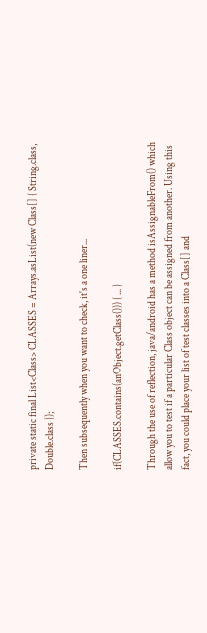private static final List<Class> CLASSES = Arrays.asList(new Class[] { String.class, Double.class });

Then subsequently when you want to check, it's a one liner...

if(CLASSES.contains(anObject.getClass())) { ... }

Through the use of reflection, java/android has a method isAssignableFrom() which allow you to test if a particular Class object can be assigned from another. Using this fact, you could place your list of test classes into a Class[] and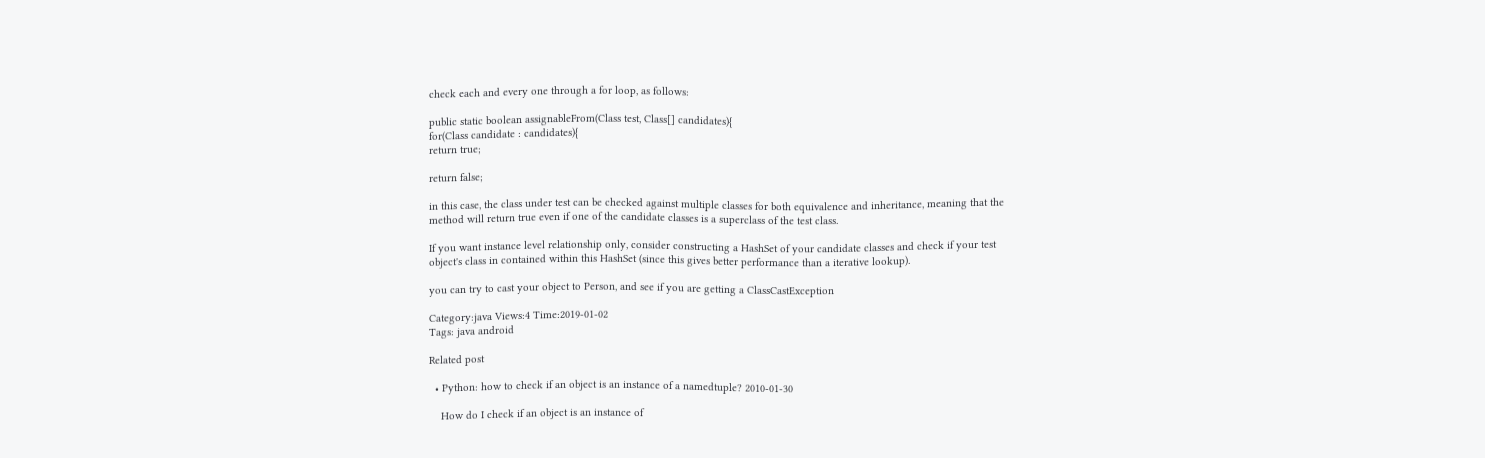check each and every one through a for loop, as follows:

public static boolean assignableFrom(Class test, Class[] candidates){
for(Class candidate : candidates){
return true;

return false;

in this case, the class under test can be checked against multiple classes for both equivalence and inheritance, meaning that the method will return true even if one of the candidate classes is a superclass of the test class.

If you want instance level relationship only, consider constructing a HashSet of your candidate classes and check if your test object's class in contained within this HashSet (since this gives better performance than a iterative lookup).

you can try to cast your object to Person, and see if you are getting a ClassCastException

Category:java Views:4 Time:2019-01-02
Tags: java android

Related post

  • Python: how to check if an object is an instance of a namedtuple? 2010-01-30

    How do I check if an object is an instance of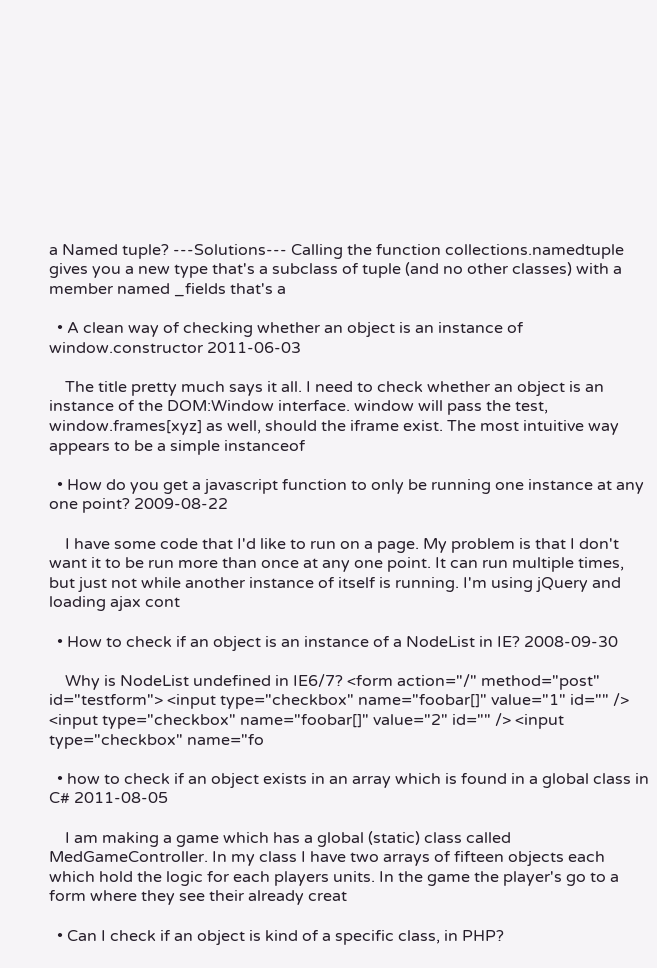a Named tuple? ---Solutions--- Calling the function collections.namedtuple gives you a new type that's a subclass of tuple (and no other classes) with a member named _fields that's a

  • A clean way of checking whether an object is an instance of window.constructor 2011-06-03

    The title pretty much says it all. I need to check whether an object is an instance of the DOM:Window interface. window will pass the test, window.frames[xyz] as well, should the iframe exist. The most intuitive way appears to be a simple instanceof

  • How do you get a javascript function to only be running one instance at any one point? 2009-08-22

    I have some code that I'd like to run on a page. My problem is that I don't want it to be run more than once at any one point. It can run multiple times, but just not while another instance of itself is running. I'm using jQuery and loading ajax cont

  • How to check if an object is an instance of a NodeList in IE? 2008-09-30

    Why is NodeList undefined in IE6/7? <form action="/" method="post" id="testform"> <input type="checkbox" name="foobar[]" value="1" id="" /> <input type="checkbox" name="foobar[]" value="2" id="" /> <input type="checkbox" name="fo

  • how to check if an object exists in an array which is found in a global class in C# 2011-08-05

    I am making a game which has a global (static) class called MedGameController. In my class I have two arrays of fifteen objects each which hold the logic for each players units. In the game the player's go to a form where they see their already creat

  • Can I check if an object is kind of a specific class, in PHP?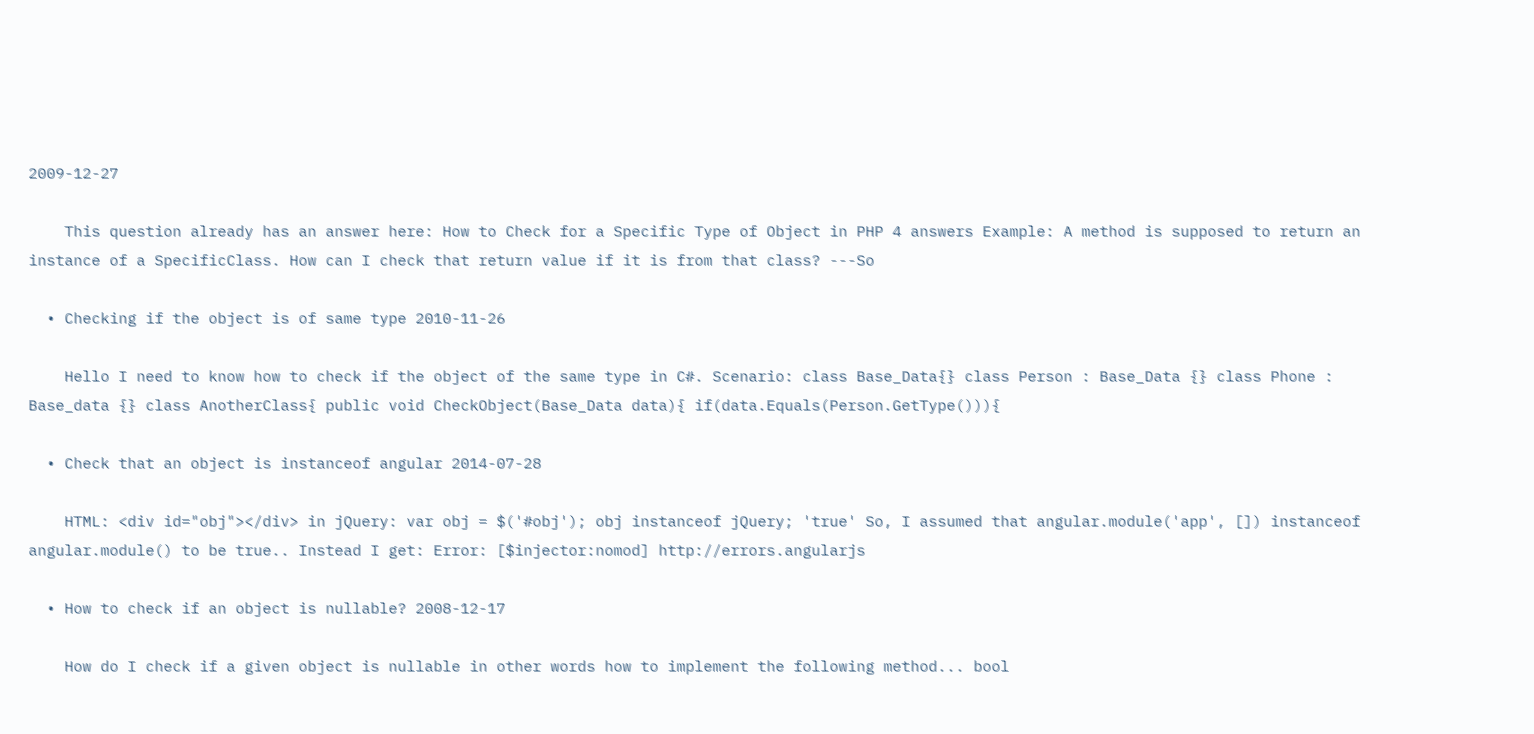2009-12-27

    This question already has an answer here: How to Check for a Specific Type of Object in PHP 4 answers Example: A method is supposed to return an instance of a SpecificClass. How can I check that return value if it is from that class? ---So

  • Checking if the object is of same type 2010-11-26

    Hello I need to know how to check if the object of the same type in C#. Scenario: class Base_Data{} class Person : Base_Data {} class Phone : Base_data {} class AnotherClass{ public void CheckObject(Base_Data data){ if(data.Equals(Person.GetType())){

  • Check that an object is instanceof angular 2014-07-28

    HTML: <div id="obj"></div> in jQuery: var obj = $('#obj'); obj instanceof jQuery; 'true' So, I assumed that angular.module('app', []) instanceof angular.module() to be true.. Instead I get: Error: [$injector:nomod] http://errors.angularjs

  • How to check if an object is nullable? 2008-12-17

    How do I check if a given object is nullable in other words how to implement the following method... bool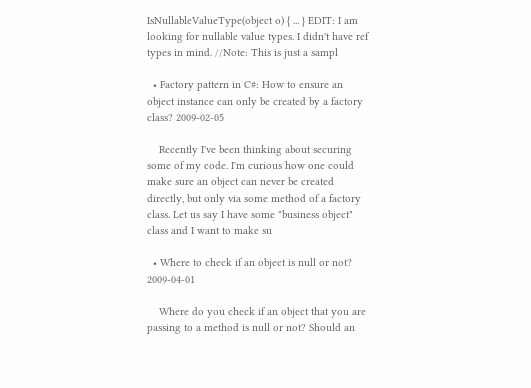IsNullableValueType(object o) { ... } EDIT: I am looking for nullable value types. I didn't have ref types in mind. //Note: This is just a sampl

  • Factory pattern in C#: How to ensure an object instance can only be created by a factory class? 2009-02-05

    Recently I've been thinking about securing some of my code. I'm curious how one could make sure an object can never be created directly, but only via some method of a factory class. Let us say I have some "business object" class and I want to make su

  • Where to check if an object is null or not? 2009-04-01

    Where do you check if an object that you are passing to a method is null or not? Should an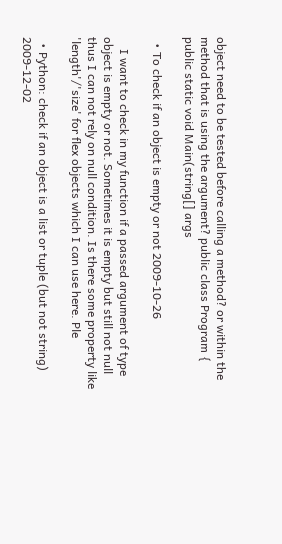object need to be tested before calling a method? or within the method that is using the argument? public class Program { public static void Main(string[] args

  • To check if an object is empty or not 2009-10-26

    I want to check in my function if a passed argument of type object is empty or not. Sometimes it is empty but still not null thus I can not rely on null condition. Is there some property like 'length'/'size' for flex objects which I can use here. Ple

  • Python: check if an object is a list or tuple (but not string) 2009-12-02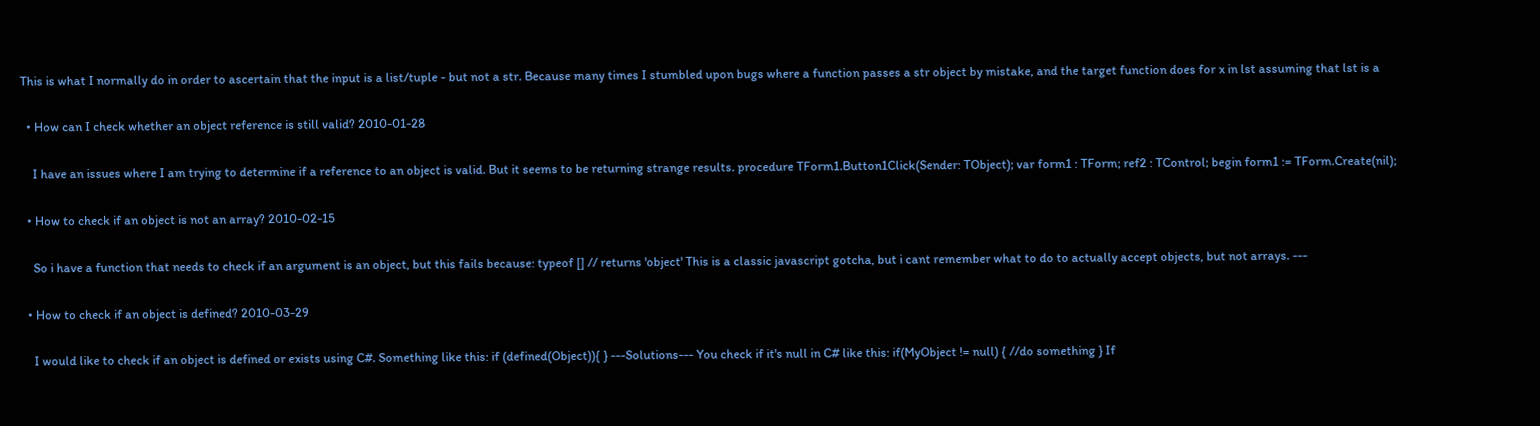This is what I normally do in order to ascertain that the input is a list/tuple - but not a str. Because many times I stumbled upon bugs where a function passes a str object by mistake, and the target function does for x in lst assuming that lst is a

  • How can I check whether an object reference is still valid? 2010-01-28

    I have an issues where I am trying to determine if a reference to an object is valid. But it seems to be returning strange results. procedure TForm1.Button1Click(Sender: TObject); var form1 : TForm; ref2 : TControl; begin form1 := TForm.Create(nil);

  • How to check if an object is not an array? 2010-02-15

    So i have a function that needs to check if an argument is an object, but this fails because: typeof [] // returns 'object' This is a classic javascript gotcha, but i cant remember what to do to actually accept objects, but not arrays. ---

  • How to check if an object is defined? 2010-03-29

    I would like to check if an object is defined or exists using C#. Something like this: if (defined(Object)){ } ---Solutions--- You check if it's null in C# like this: if(MyObject != null) { //do something } If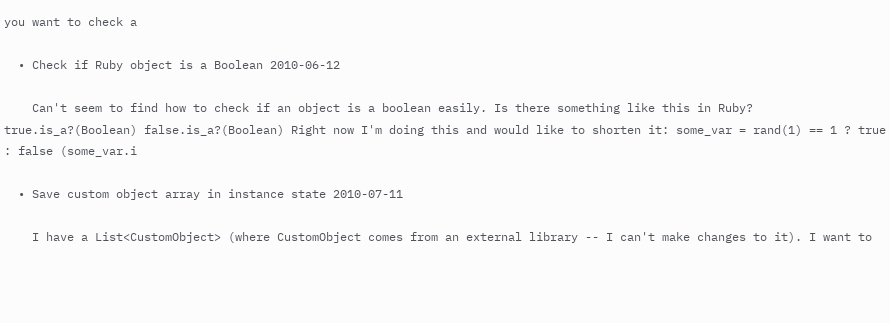you want to check a

  • Check if Ruby object is a Boolean 2010-06-12

    Can't seem to find how to check if an object is a boolean easily. Is there something like this in Ruby? true.is_a?(Boolean) false.is_a?(Boolean) Right now I'm doing this and would like to shorten it: some_var = rand(1) == 1 ? true : false (some_var.i

  • Save custom object array in instance state 2010-07-11

    I have a List<CustomObject> (where CustomObject comes from an external library -- I can't make changes to it). I want to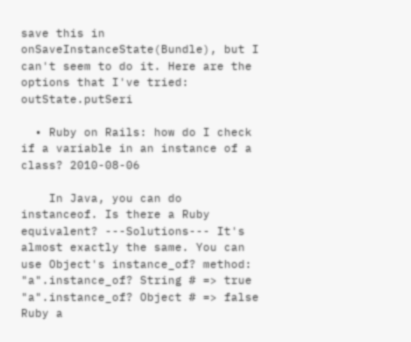save this in onSaveInstanceState(Bundle), but I can't seem to do it. Here are the options that I've tried: outState.putSeri

  • Ruby on Rails: how do I check if a variable in an instance of a class? 2010-08-06

    In Java, you can do instanceof. Is there a Ruby equivalent? ---Solutions--- It's almost exactly the same. You can use Object's instance_of? method: "a".instance_of? String # => true "a".instance_of? Object # => false Ruby a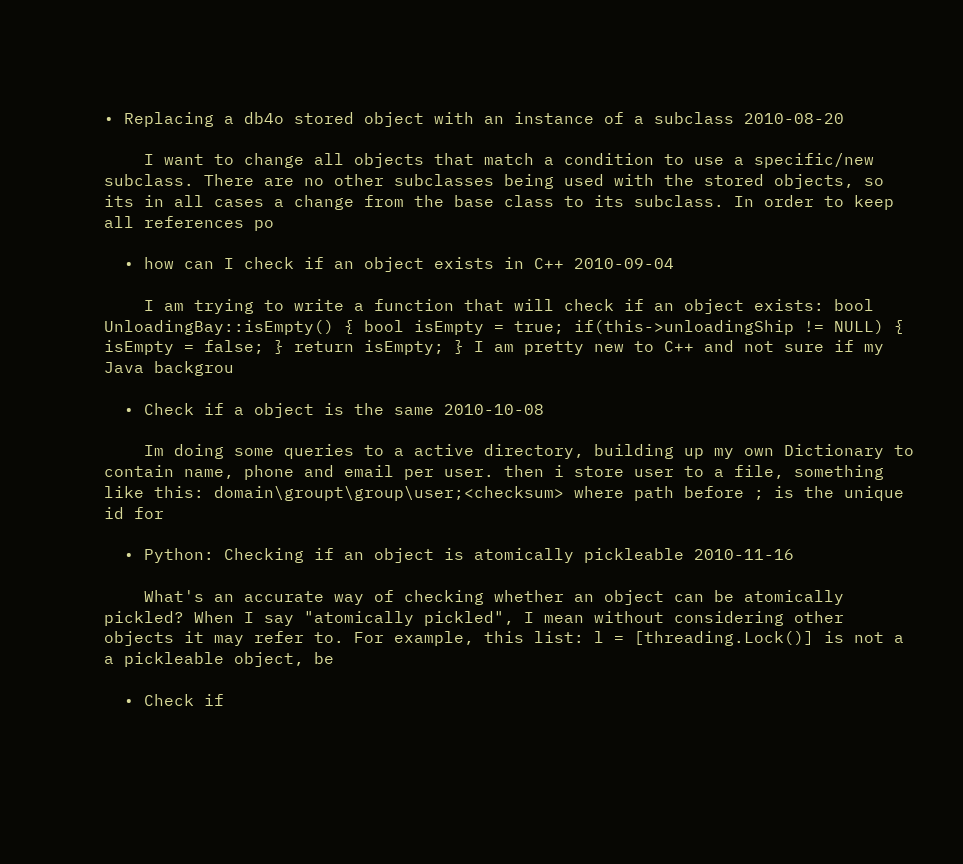• Replacing a db4o stored object with an instance of a subclass 2010-08-20

    I want to change all objects that match a condition to use a specific/new subclass. There are no other subclasses being used with the stored objects, so its in all cases a change from the base class to its subclass. In order to keep all references po

  • how can I check if an object exists in C++ 2010-09-04

    I am trying to write a function that will check if an object exists: bool UnloadingBay::isEmpty() { bool isEmpty = true; if(this->unloadingShip != NULL) { isEmpty = false; } return isEmpty; } I am pretty new to C++ and not sure if my Java backgrou

  • Check if a object is the same 2010-10-08

    Im doing some queries to a active directory, building up my own Dictionary to contain name, phone and email per user. then i store user to a file, something like this: domain\groupt\group\user;<checksum> where path before ; is the unique id for

  • Python: Checking if an object is atomically pickleable 2010-11-16

    What's an accurate way of checking whether an object can be atomically pickled? When I say "atomically pickled", I mean without considering other objects it may refer to. For example, this list: l = [threading.Lock()] is not a a pickleable object, be

  • Check if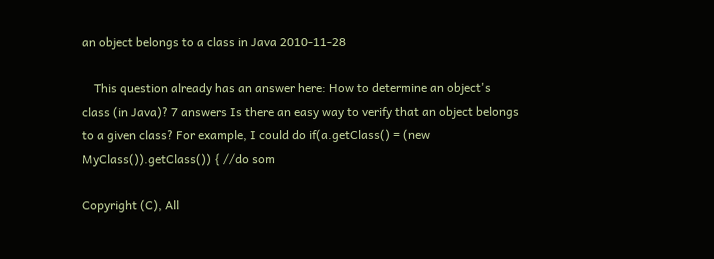an object belongs to a class in Java 2010-11-28

    This question already has an answer here: How to determine an object's class (in Java)? 7 answers Is there an easy way to verify that an object belongs to a given class? For example, I could do if(a.getClass() = (new MyClass()).getClass()) { //do som

Copyright (C), All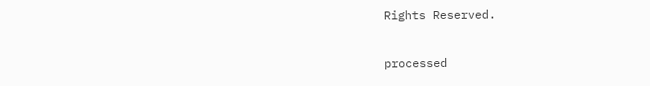Rights Reserved.

processed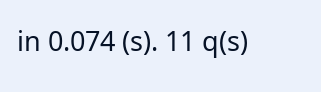in 0.074 (s). 11 q(s)